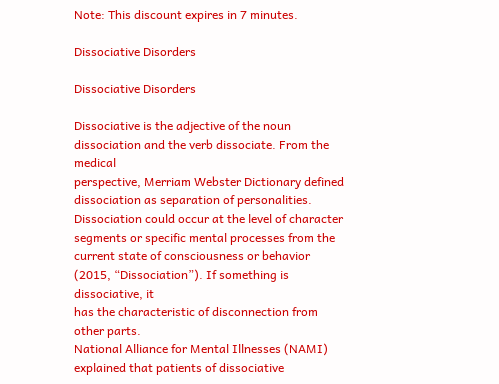Note: This discount expires in 7 minutes.

Dissociative Disorders

Dissociative Disorders

Dissociative is the adjective of the noun dissociation and the verb dissociate. From the medical
perspective, Merriam Webster Dictionary defined dissociation as separation of personalities.
Dissociation could occur at the level of character segments or specific mental processes from the
current state of consciousness or behavior (2015, “Dissociation”). If something is dissociative, it
has the characteristic of disconnection from other parts.
National Alliance for Mental Illnesses (NAMI) explained that patients of dissociative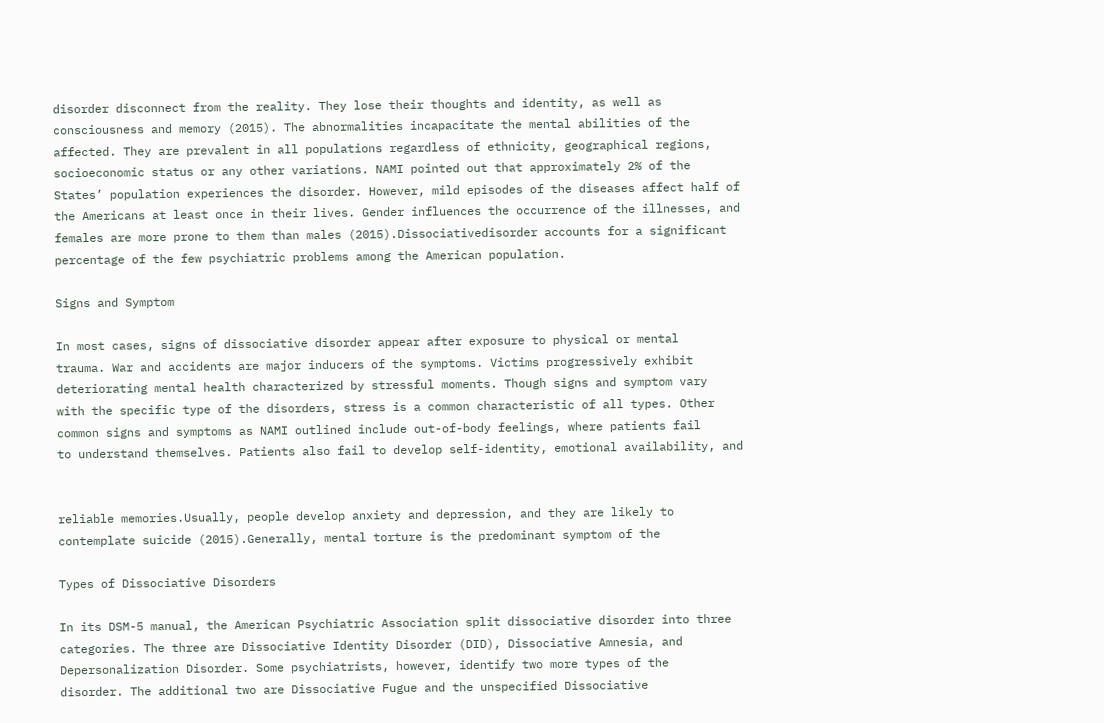disorder disconnect from the reality. They lose their thoughts and identity, as well as
consciousness and memory (2015). The abnormalities incapacitate the mental abilities of the
affected. They are prevalent in all populations regardless of ethnicity, geographical regions,
socioeconomic status or any other variations. NAMI pointed out that approximately 2% of the
States’ population experiences the disorder. However, mild episodes of the diseases affect half of
the Americans at least once in their lives. Gender influences the occurrence of the illnesses, and
females are more prone to them than males (2015).Dissociativedisorder accounts for a significant
percentage of the few psychiatric problems among the American population.

Signs and Symptom

In most cases, signs of dissociative disorder appear after exposure to physical or mental
trauma. War and accidents are major inducers of the symptoms. Victims progressively exhibit
deteriorating mental health characterized by stressful moments. Though signs and symptom vary
with the specific type of the disorders, stress is a common characteristic of all types. Other
common signs and symptoms as NAMI outlined include out-of-body feelings, where patients fail
to understand themselves. Patients also fail to develop self-identity, emotional availability, and


reliable memories.Usually, people develop anxiety and depression, and they are likely to
contemplate suicide (2015).Generally, mental torture is the predominant symptom of the

Types of Dissociative Disorders

In its DSM-5 manual, the American Psychiatric Association split dissociative disorder into three
categories. The three are Dissociative Identity Disorder (DID), Dissociative Amnesia, and
Depersonalization Disorder. Some psychiatrists, however, identify two more types of the
disorder. The additional two are Dissociative Fugue and the unspecified Dissociative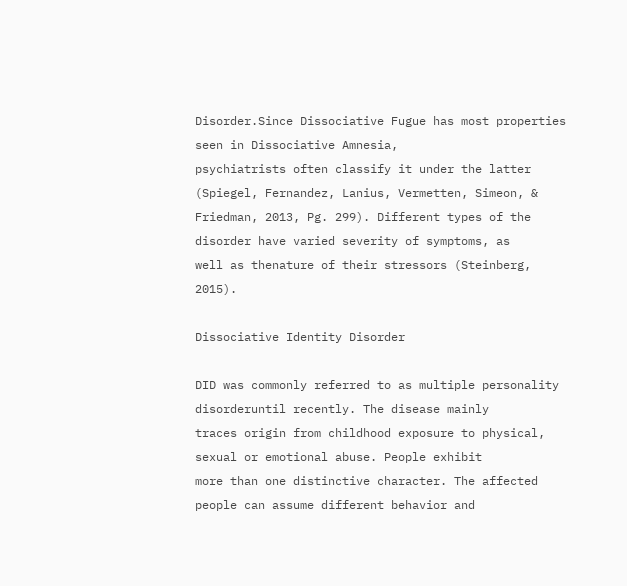Disorder.Since Dissociative Fugue has most properties seen in Dissociative Amnesia,
psychiatrists often classify it under the latter (Spiegel, Fernandez, Lanius, Vermetten, Simeon, &
Friedman, 2013, Pg. 299). Different types of the disorder have varied severity of symptoms, as
well as thenature of their stressors (Steinberg, 2015).

Dissociative Identity Disorder

DID was commonly referred to as multiple personality disorderuntil recently. The disease mainly
traces origin from childhood exposure to physical, sexual or emotional abuse. People exhibit
more than one distinctive character. The affected people can assume different behavior and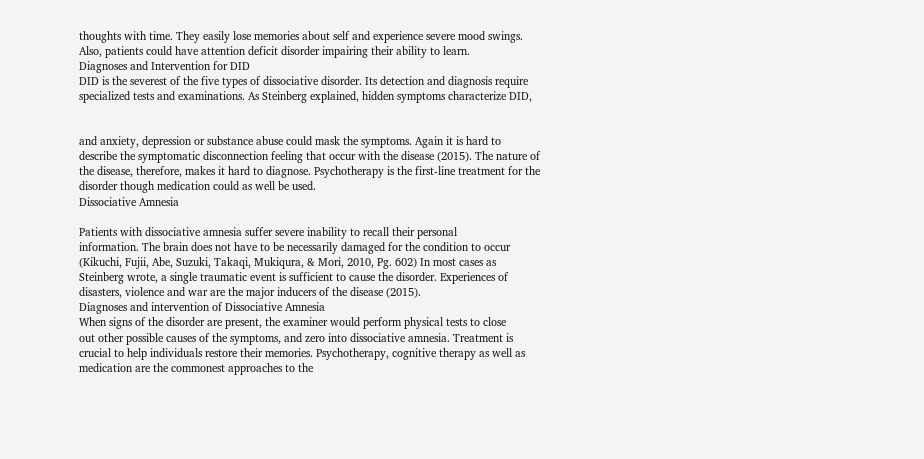thoughts with time. They easily lose memories about self and experience severe mood swings.
Also, patients could have attention deficit disorder impairing their ability to learn.
Diagnoses and Intervention for DID
DID is the severest of the five types of dissociative disorder. Its detection and diagnosis require
specialized tests and examinations. As Steinberg explained, hidden symptoms characterize DID,


and anxiety, depression or substance abuse could mask the symptoms. Again it is hard to
describe the symptomatic disconnection feeling that occur with the disease (2015). The nature of
the disease, therefore, makes it hard to diagnose. Psychotherapy is the first-line treatment for the
disorder though medication could as well be used.
Dissociative Amnesia

Patients with dissociative amnesia suffer severe inability to recall their personal
information. The brain does not have to be necessarily damaged for the condition to occur
(Kikuchi, Fujii, Abe, Suzuki, Takaqi, Mukiqura, & Mori, 2010, Pg. 602) In most cases as
Steinberg wrote, a single traumatic event is sufficient to cause the disorder. Experiences of
disasters, violence and war are the major inducers of the disease (2015).
Diagnoses and intervention of Dissociative Amnesia
When signs of the disorder are present, the examiner would perform physical tests to close
out other possible causes of the symptoms, and zero into dissociative amnesia. Treatment is
crucial to help individuals restore their memories. Psychotherapy, cognitive therapy as well as
medication are the commonest approaches to the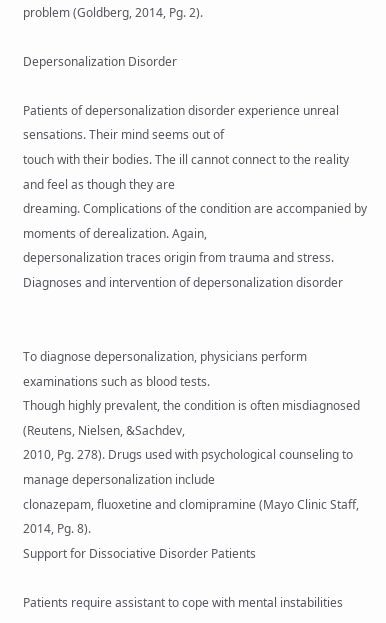problem (Goldberg, 2014, Pg. 2).

Depersonalization Disorder

Patients of depersonalization disorder experience unreal sensations. Their mind seems out of
touch with their bodies. The ill cannot connect to the reality and feel as though they are
dreaming. Complications of the condition are accompanied by moments of derealization. Again,
depersonalization traces origin from trauma and stress.
Diagnoses and intervention of depersonalization disorder


To diagnose depersonalization, physicians perform examinations such as blood tests.
Though highly prevalent, the condition is often misdiagnosed (Reutens, Nielsen, &Sachdev,
2010, Pg. 278). Drugs used with psychological counseling to manage depersonalization include
clonazepam, fluoxetine and clomipramine (Mayo Clinic Staff, 2014, Pg. 8).
Support for Dissociative Disorder Patients

Patients require assistant to cope with mental instabilities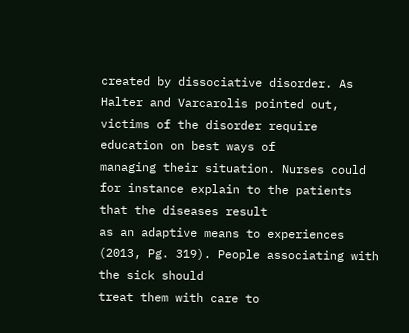created by dissociative disorder. As
Halter and Varcarolis pointed out, victims of the disorder require education on best ways of
managing their situation. Nurses could for instance explain to the patients that the diseases result
as an adaptive means to experiences (2013, Pg. 319). People associating with the sick should
treat them with care to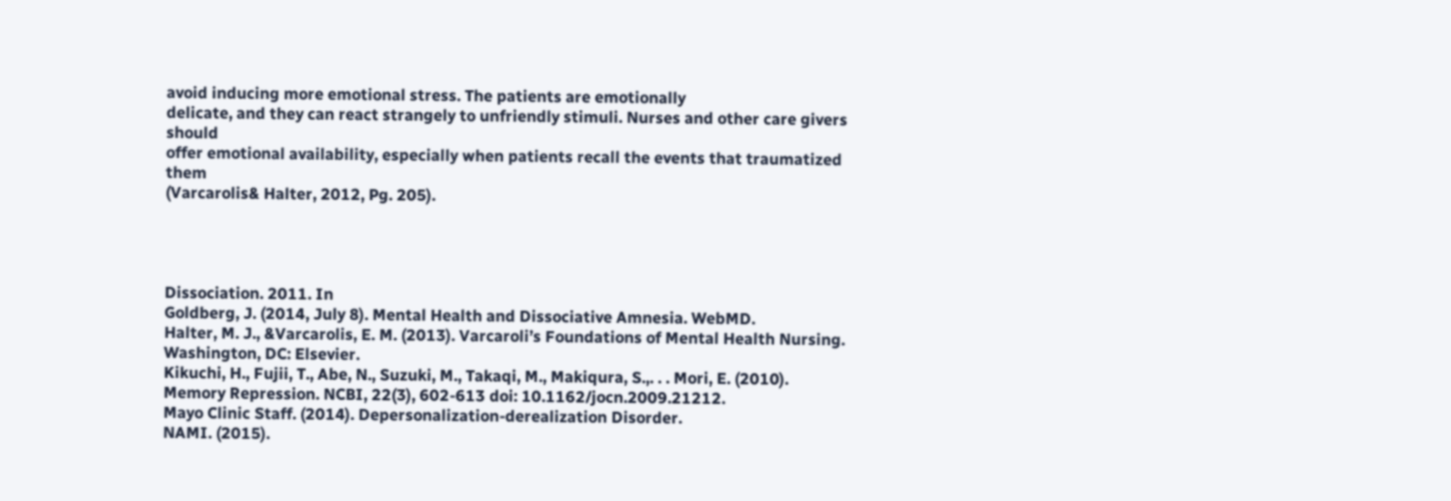avoid inducing more emotional stress. The patients are emotionally
delicate, and they can react strangely to unfriendly stimuli. Nurses and other care givers should
offer emotional availability, especially when patients recall the events that traumatized them
(Varcarolis& Halter, 2012, Pg. 205).




Dissociation. 2011. In
Goldberg, J. (2014, July 8). Mental Health and Dissociative Amnesia. WebMD.
Halter, M. J., &Varcarolis, E. M. (2013). Varcaroli’s Foundations of Mental Health Nursing.
Washington, DC: Elsevier.
Kikuchi, H., Fujii, T., Abe, N., Suzuki, M., Takaqi, M., Makiqura, S.,. . . Mori, E. (2010).
Memory Repression. NCBI, 22(3), 602-613 doi: 10.1162/jocn.2009.21212.
Mayo Clinic Staff. (2014). Depersonalization-derealization Disorder.
NAMI. (2015).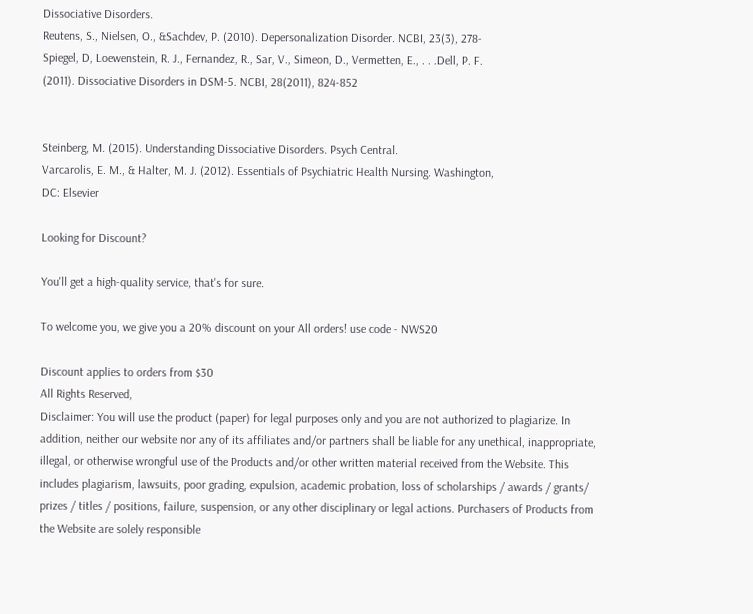Dissociative Disorders.
Reutens, S., Nielsen, O., &Sachdev, P. (2010). Depersonalization Disorder. NCBI, 23(3), 278-
Spiegel, D, Loewenstein, R. J., Fernandez, R., Sar, V., Simeon, D., Vermetten, E., . . .Dell, P. F.
(2011). Dissociative Disorders in DSM-5. NCBI, 28(2011), 824-852


Steinberg, M. (2015). Understanding Dissociative Disorders. Psych Central.
Varcarolis, E. M., & Halter, M. J. (2012). Essentials of Psychiatric Health Nursing. Washington,
DC: Elsevier

Looking for Discount?

You'll get a high-quality service, that's for sure.

To welcome you, we give you a 20% discount on your All orders! use code - NWS20

Discount applies to orders from $30
All Rights Reserved,
Disclaimer: You will use the product (paper) for legal purposes only and you are not authorized to plagiarize. In addition, neither our website nor any of its affiliates and/or partners shall be liable for any unethical, inappropriate, illegal, or otherwise wrongful use of the Products and/or other written material received from the Website. This includes plagiarism, lawsuits, poor grading, expulsion, academic probation, loss of scholarships / awards / grants/ prizes / titles / positions, failure, suspension, or any other disciplinary or legal actions. Purchasers of Products from the Website are solely responsible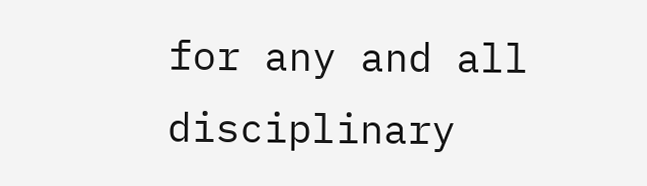for any and all disciplinary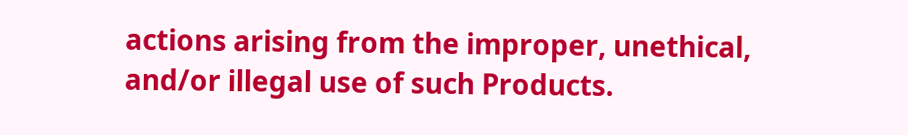actions arising from the improper, unethical, and/or illegal use of such Products.